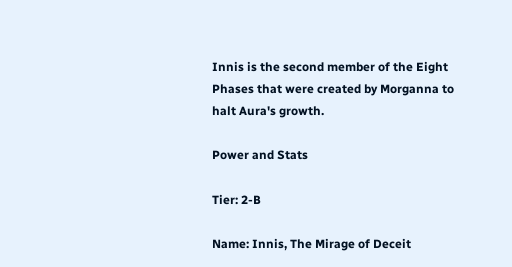Innis is the second member of the Eight Phases that were created by Morganna to halt Aura's growth.

Power and Stats

Tier: 2-B

Name: Innis, The Mirage of Deceit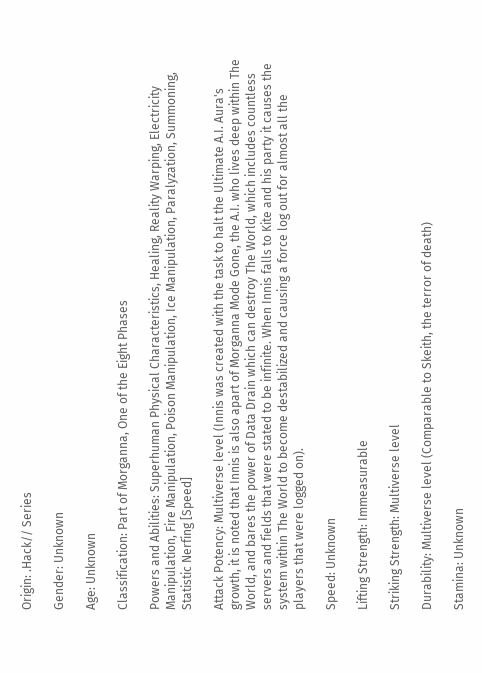Origin: .Hack// Series

Gender: Unknown

Age: Unknown

Classification: Part of Morganna, One of the Eight Phases

Powers and Abilities: Superhuman Physical Characteristics, Healing, Reality Warping, Electricity Manipulation, Fire Manipulation, Poison Manipulation, Ice Manipulation, Paralyzation, Summoning, Statistic Nerfing [Speed]

Attack Potency: Multiverse level (Innis was created with the task to halt the Ultimate A.I. Aura's growth, it is noted that Innis is also apart of Morganna Mode Gone, the A.I. who lives deep within The World, and bares the power of Data Drain which can destroy The World, which includes countless servers and fields that were stated to be infinite. When Innis falls to Kite and his party it causes the system within The World to become destabilized and causing a force log out for almost all the players that were logged on).

Speed: Unknown

Lifting Strength: Immeasurable

Striking Strength: Multiverse level

Durability: Multiverse level (Comparable to Skeith, the terror of death)

Stamina: Unknown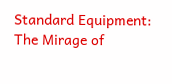Standard Equipment: The Mirage of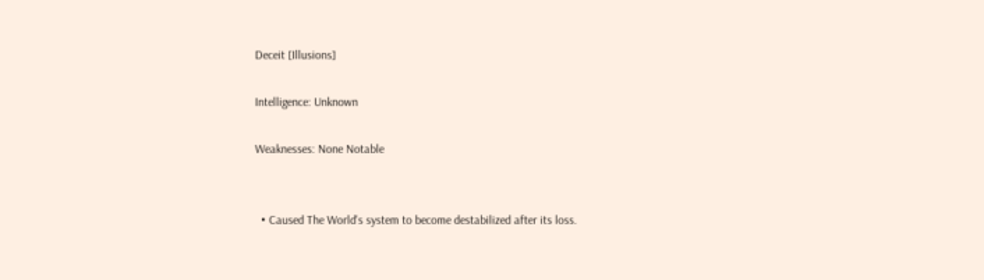Deceit [Illusions]

Intelligence: Unknown

Weaknesses: None Notable


  • Caused The World's system to become destabilized after its loss.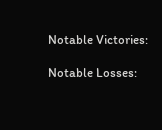Notable Victories:

Notable Losses: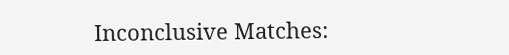Inconclusive Matches: